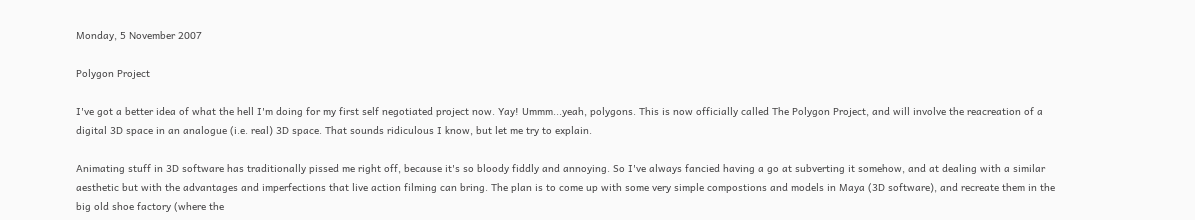Monday, 5 November 2007

Polygon Project

I've got a better idea of what the hell I'm doing for my first self negotiated project now. Yay! Ummm...yeah, polygons. This is now officially called The Polygon Project, and will involve the reacreation of a digital 3D space in an analogue (i.e. real) 3D space. That sounds ridiculous I know, but let me try to explain.

Animating stuff in 3D software has traditionally pissed me right off, because it's so bloody fiddly and annoying. So I've always fancied having a go at subverting it somehow, and at dealing with a similar aesthetic but with the advantages and imperfections that live action filming can bring. The plan is to come up with some very simple compostions and models in Maya (3D software), and recreate them in the big old shoe factory (where the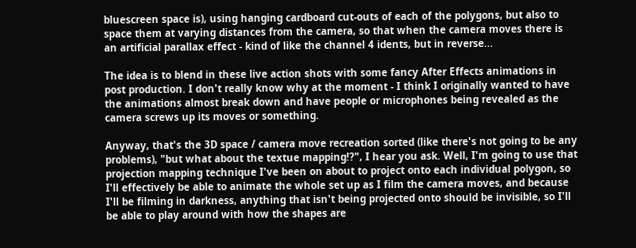bluescreen space is), using hanging cardboard cut-outs of each of the polygons, but also to space them at varying distances from the camera, so that when the camera moves there is an artificial parallax effect - kind of like the channel 4 idents, but in reverse...

The idea is to blend in these live action shots with some fancy After Effects animations in post production. I don't really know why at the moment - I think I originally wanted to have the animations almost break down and have people or microphones being revealed as the camera screws up its moves or something.

Anyway, that's the 3D space / camera move recreation sorted (like there's not going to be any problems), "but what about the textue mapping!?", I hear you ask. Well, I'm going to use that projection mapping technique I've been on about to project onto each individual polygon, so I'll effectively be able to animate the whole set up as I film the camera moves, and because I'll be filming in darkness, anything that isn't being projected onto should be invisible, so I'll be able to play around with how the shapes are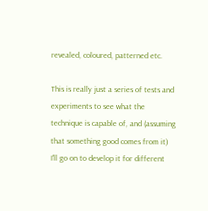revealed, coloured, patterned etc.

This is really just a series of tests and experiments to see what the technique is capable of, and (assuming that something good comes from it) I'll go on to develop it for different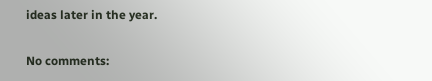ideas later in the year.

No comments: